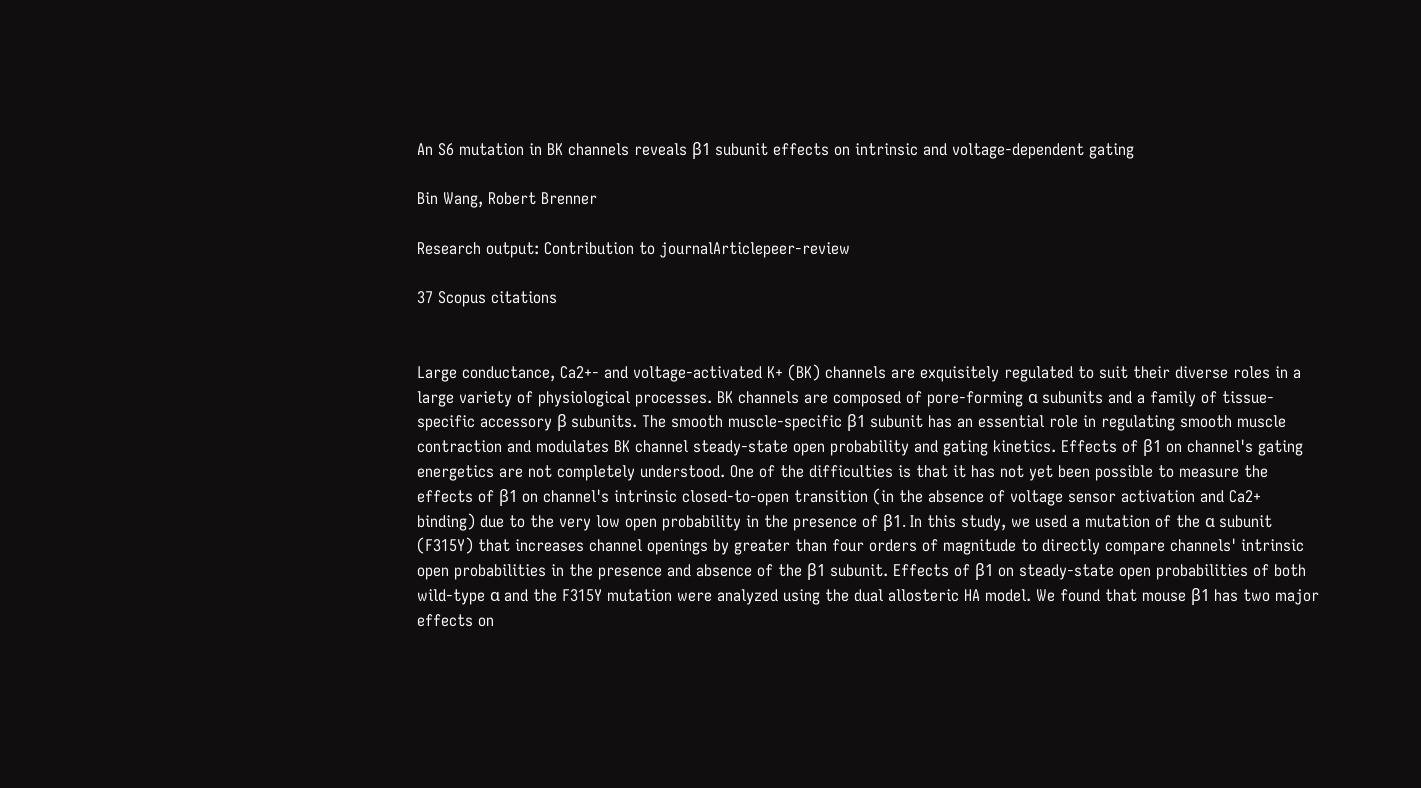An S6 mutation in BK channels reveals β1 subunit effects on intrinsic and voltage-dependent gating

Bin Wang, Robert Brenner

Research output: Contribution to journalArticlepeer-review

37 Scopus citations


Large conductance, Ca2+- and voltage-activated K+ (BK) channels are exquisitely regulated to suit their diverse roles in a large variety of physiological processes. BK channels are composed of pore-forming α subunits and a family of tissue-specific accessory β subunits. The smooth muscle-specific β1 subunit has an essential role in regulating smooth muscle contraction and modulates BK channel steady-state open probability and gating kinetics. Effects of β1 on channel's gating energetics are not completely understood. One of the difficulties is that it has not yet been possible to measure the effects of β1 on channel's intrinsic closed-to-open transition (in the absence of voltage sensor activation and Ca2+ binding) due to the very low open probability in the presence of β1. In this study, we used a mutation of the α subunit (F315Y) that increases channel openings by greater than four orders of magnitude to directly compare channels' intrinsic open probabilities in the presence and absence of the β1 subunit. Effects of β1 on steady-state open probabilities of both wild-type α and the F315Y mutation were analyzed using the dual allosteric HA model. We found that mouse β1 has two major effects on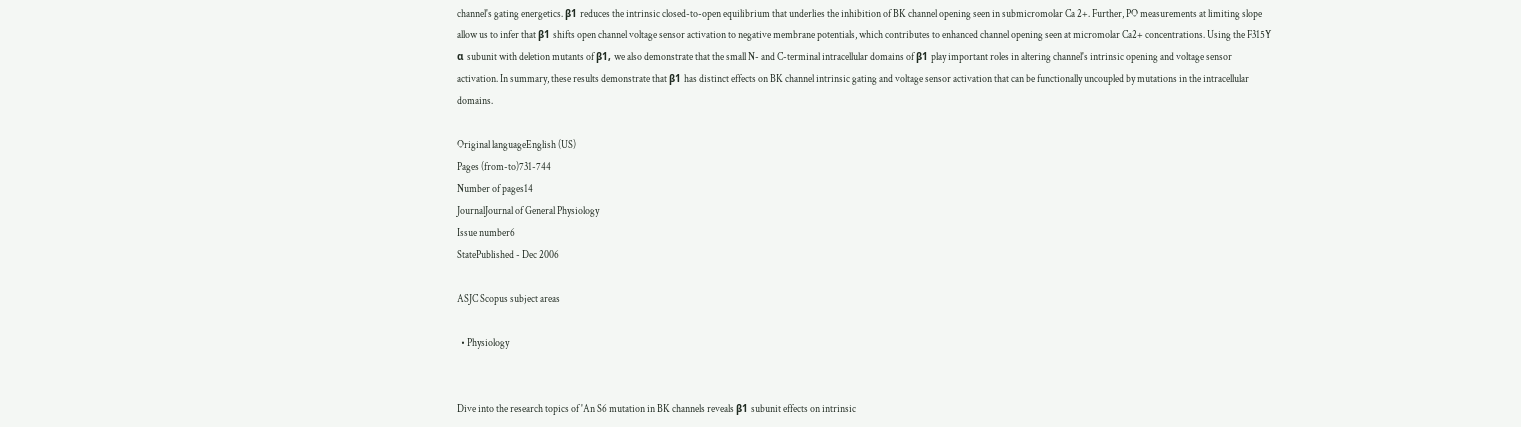channel's gating energetics. β1 reduces the intrinsic closed-to-open equilibrium that underlies the inhibition of BK channel opening seen in submicromolar Ca 2+. Further, PO measurements at limiting slope allow us to infer that β1 shifts open channel voltage sensor activation to negative membrane potentials, which contributes to enhanced channel opening seen at micromolar Ca2+ concentrations. Using the F315Y α subunit with deletion mutants of β1, we also demonstrate that the small N- and C-terminal intracellular domains of β1 play important roles in altering channel's intrinsic opening and voltage sensor activation. In summary, these results demonstrate that β1 has distinct effects on BK channel intrinsic gating and voltage sensor activation that can be functionally uncoupled by mutations in the intracellular domains.

Original languageEnglish (US)
Pages (from-to)731-744
Number of pages14
JournalJournal of General Physiology
Issue number6
StatePublished - Dec 2006

ASJC Scopus subject areas

  • Physiology


Dive into the research topics of 'An S6 mutation in BK channels reveals β1 subunit effects on intrinsic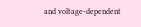and voltage-dependent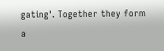gating'. Together they form a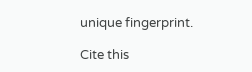unique fingerprint.

Cite this